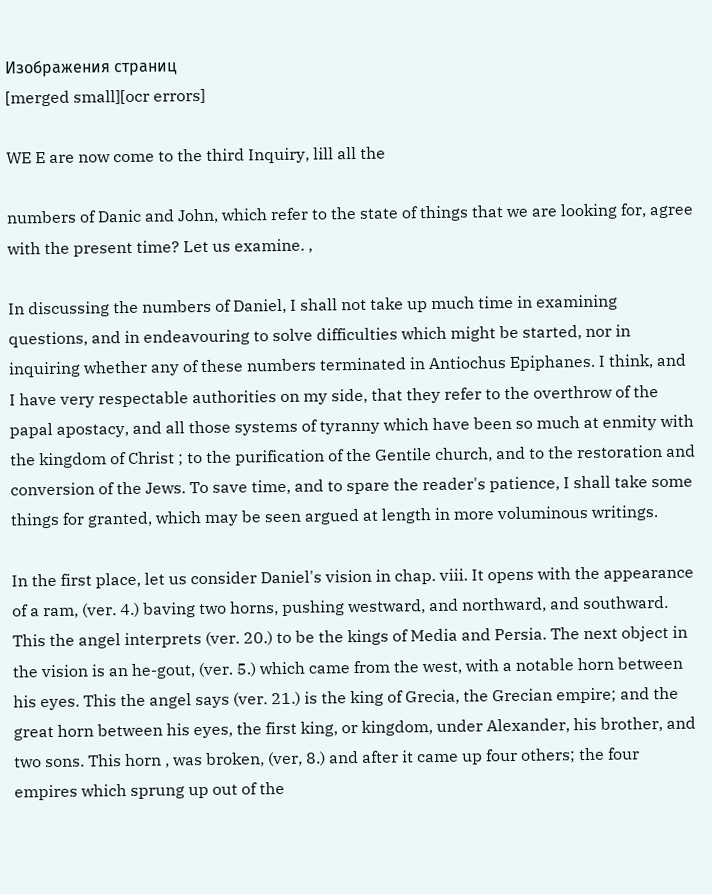Изображения страниц
[merged small][ocr errors]

WE E are now come to the third Inquiry, lill all the

numbers of Danic and John, which refer to the state of things that we are looking for, agree with the present time? Let us examine. ,

In discussing the numbers of Daniel, I shall not take up much time in examining questions, and in endeavouring to solve difficulties which might be started, nor in inquiring whether any of these numbers terminated in Antiochus Epiphanes. I think, and I have very respectable authorities on my side, that they refer to the overthrow of the papal apostacy, and all those systems of tyranny which have been so much at enmity with the kingdom of Christ ; to the purification of the Gentile church, and to the restoration and conversion of the Jews. To save time, and to spare the reader's patience, I shall take some things for granted, which may be seen argued at length in more voluminous writings.

In the first place, let us consider Daniel's vision in chap. viii. It opens with the appearance of a ram, (ver. 4.) baving two horns, pushing westward, and northward, and southward. This the angel interprets (ver. 20.) to be the kings of Media and Persia. The next object in the vision is an he-gout, (ver. 5.) which came from the west, with a notable horn between his eyes. This the angel says (ver. 21.) is the king of Grecia, the Grecian empire; and the great horn between his eyes, the first king, or kingdom, under Alexander, his brother, and two sons. This horn , was broken, (ver, 8.) and after it came up four others; the four empires which sprung up out of the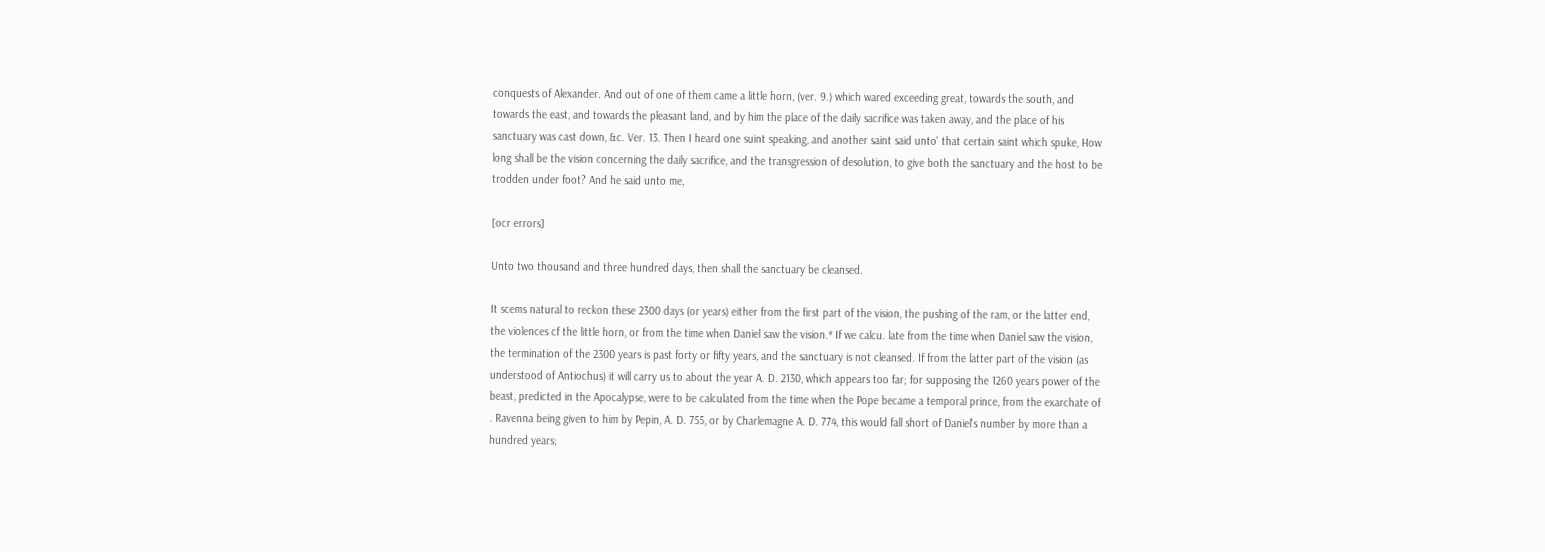conquests of Alexander. And out of one of them came a little horn, (ver. 9.) which wared exceeding great, towards the south, and towards the east, and towards the pleasant land, and by him the place of the daily sacrifice was taken away, and the place of his sanctuary was cast down, &c. Ver. 13. Then I heard one suint speaking, and another saint said unto' that certain saint which spuke, How long shall be the vision concerning the daily sacrifice, and the transgression of desolution, to give both the sanctuary and the host to be trodden under foot? And he said unto me,

[ocr errors]

Unto two thousand and three hundred days, then shall the sanctuary be cleansed.

It scems natural to reckon these 2300 days (or years) either from the first part of the vision, the pushing of the ram, or the latter end, the violences cf the little horn, or from the time when Daniel saw the vision.* If we calcu. late from the time when Daniel saw the vision, the termination of the 2300 years is past forty or fifty years, and the sanctuary is not cleansed. If from the latter part of the vision (as understood of Antiochus) it will carry us to about the year A. D. 2130, which appears too far; for supposing the 1260 years power of the beast, predicted in the Apocalypse, were to be calculated from the time when the Pope became a temporal prince, from the exarchate of . Ravenna being given to him by Pepin, A. D. 755, or by Charlemagne A. D. 774, this would fall short of Daniel's number by more than a hundred years;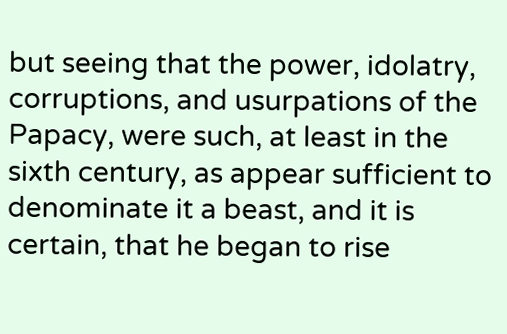but seeing that the power, idolatry, corruptions, and usurpations of the Papacy, were such, at least in the sixth century, as appear sufficient to denominate it a beast, and it is certain, that he began to rise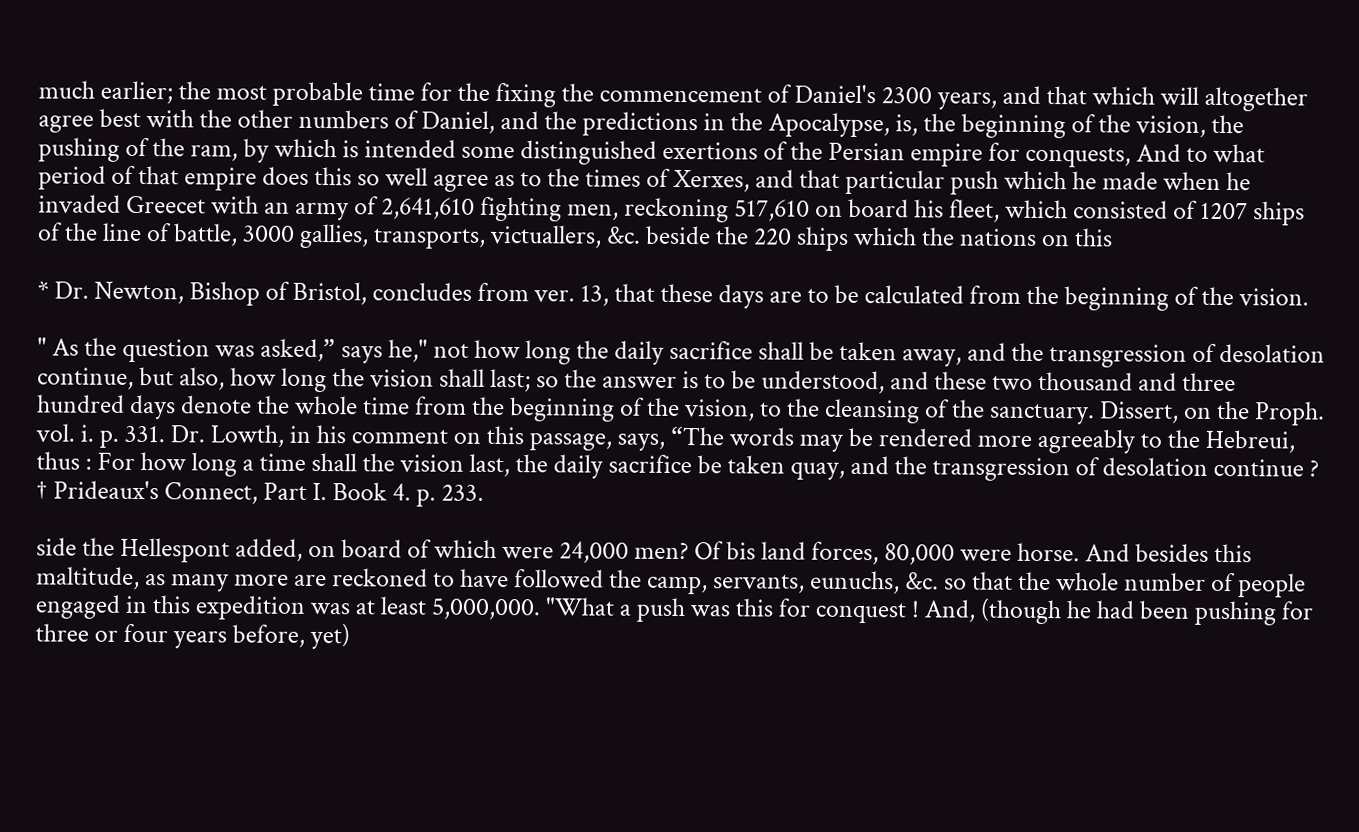much earlier; the most probable time for the fixing the commencement of Daniel's 2300 years, and that which will altogether agree best with the other numbers of Daniel, and the predictions in the Apocalypse, is, the beginning of the vision, the pushing of the ram, by which is intended some distinguished exertions of the Persian empire for conquests, And to what period of that empire does this so well agree as to the times of Xerxes, and that particular push which he made when he invaded Greecet with an army of 2,641,610 fighting men, reckoning 517,610 on board his fleet, which consisted of 1207 ships of the line of battle, 3000 gallies, transports, victuallers, &c. beside the 220 ships which the nations on this

* Dr. Newton, Bishop of Bristol, concludes from ver. 13, that these days are to be calculated from the beginning of the vision.

" As the question was asked,” says he," not how long the daily sacrifice shall be taken away, and the transgression of desolation continue, but also, how long the vision shall last; so the answer is to be understood, and these two thousand and three hundred days denote the whole time from the beginning of the vision, to the cleansing of the sanctuary. Dissert, on the Proph. vol. i. p. 331. Dr. Lowth, in his comment on this passage, says, “The words may be rendered more agreeably to the Hebreui, thus : For how long a time shall the vision last, the daily sacrifice be taken quay, and the transgression of desolation continue ? † Prideaux's Connect, Part I. Book 4. p. 233.

side the Hellespont added, on board of which were 24,000 men? Of bis land forces, 80,000 were horse. And besides this maltitude, as many more are reckoned to have followed the camp, servants, eunuchs, &c. so that the whole number of people engaged in this expedition was at least 5,000,000. "What a push was this for conquest ! And, (though he had been pushing for three or four years before, yet)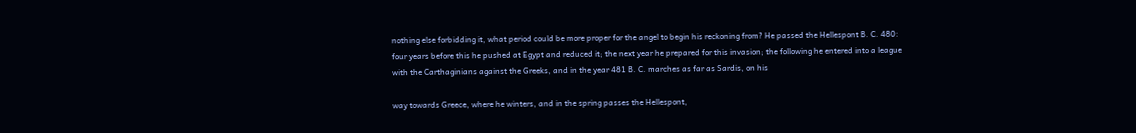nothing else forbidding it, what period could be more proper for the angel to begin his reckoning from? He passed the Hellespont B. C. 480: four years before this he pushed at Egypt and reduced it; the next year he prepared for this invasion; the following he entered into a league with the Carthaginians against the Greeks, and in the year 481 B. C. marches as far as Sardis, on his

way towards Greece, where he winters, and in the spring passes the Hellespont,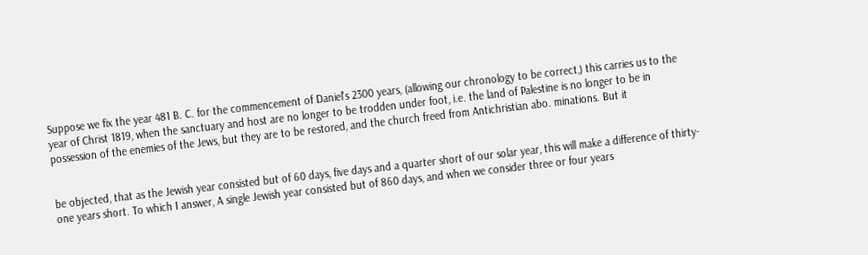Suppose we fix the year 481 B. C. for the commencement of Daniel's 2300 years, (allowing our chronology to be correct,) this carries us to the year of Christ 1819, when the sanctuary and host are no longer to be trodden under foot, i.e. the land of Palestine is no longer to be in possession of the enemies of the Jews, but they are to be restored, and the church freed from Antichristian abo. minations. But it


be objected, that as the Jewish year consisted but of 60 days, five days and a quarter short of our solar year, this will make a difference of thirty-one years short. To which I answer, A single Jewish year consisted but of 860 days, and when we consider three or four years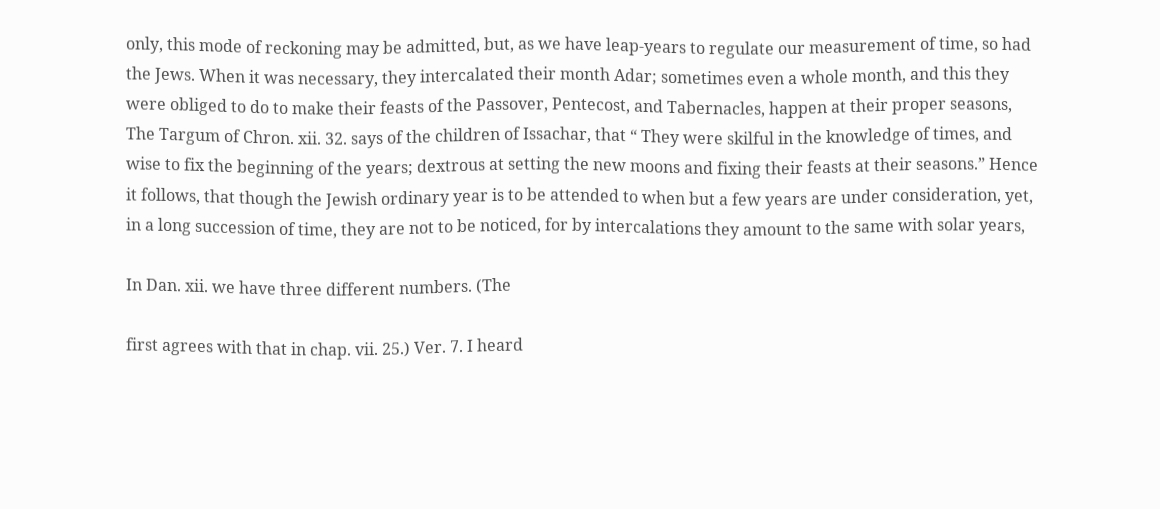only, this mode of reckoning may be admitted, but, as we have leap-years to regulate our measurement of time, so had the Jews. When it was necessary, they intercalated their month Adar; sometimes even a whole month, and this they were obliged to do to make their feasts of the Passover, Pentecost, and Tabernacles, happen at their proper seasons, The Targum of Chron. xii. 32. says of the children of Issachar, that “ They were skilful in the knowledge of times, and wise to fix the beginning of the years; dextrous at setting the new moons and fixing their feasts at their seasons.” Hence it follows, that though the Jewish ordinary year is to be attended to when but a few years are under consideration, yet, in a long succession of time, they are not to be noticed, for by intercalations they amount to the same with solar years,

In Dan. xii. we have three different numbers. (The

first agrees with that in chap. vii. 25.) Ver. 7. I heard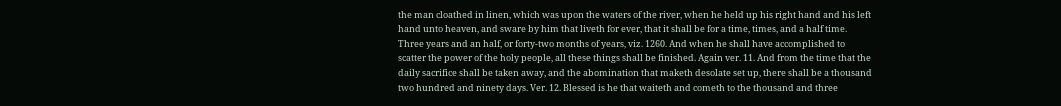the man cloathed in linen, which was upon the waters of the river, when he held up his right hand and his left hand unto heaven, and sware by him that liveth for ever, that it shall be for a time, times, and a half time. Three years and an half, or forty-two months of years, viz. 1260. And when he shall have accomplished to scatter the power of the holy people, all these things shall be finished. Again ver. 11. And from the time that the daily sacrifice shall be taken away, and the abomination that maketh desolate set up, there shall be a thousand two hundred and ninety days. Ver. 12. Blessed is he that waiteth and cometh to the thousand and three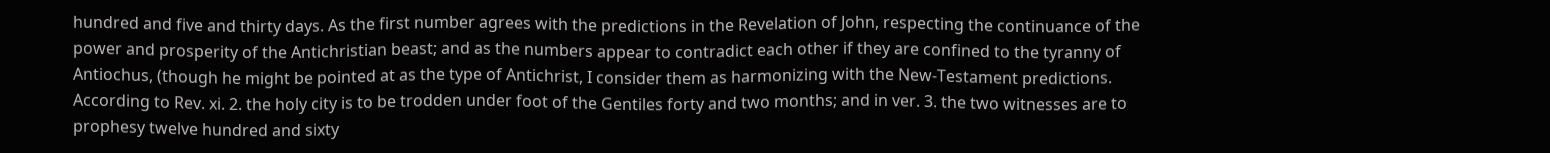hundred and five and thirty days. As the first number agrees with the predictions in the Revelation of John, respecting the continuance of the power and prosperity of the Antichristian beast; and as the numbers appear to contradict each other if they are confined to the tyranny of Antiochus, (though he might be pointed at as the type of Antichrist, I consider them as harmonizing with the New-Testament predictions. According to Rev. xi. 2. the holy city is to be trodden under foot of the Gentiles forty and two months; and in ver. 3. the two witnesses are to prophesy twelve hundred and sixty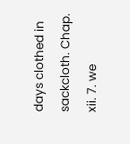days clothed in sackcloth. Chap. xii. 7. we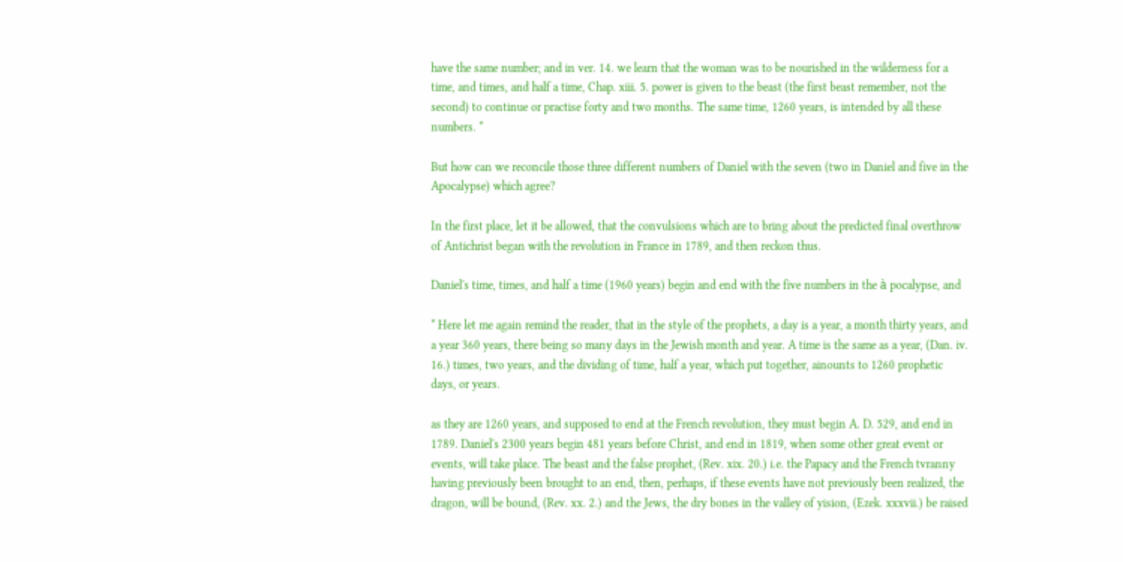have the same number; and in ver. 14. we learn that the woman was to be nourished in the wilderness for a time, and times, and half a time, Chap. xiii. 5. power is given to the beast (the first beast remember, not the second) to continue or practise forty and two months. The same time, 1260 years, is intended by all these numbers. *

But how can we reconcile those three different numbers of Daniel with the seven (two in Daniel and five in the Apocalypse) which agree?

In the first place, let it be allowed, that the convulsions which are to bring about the predicted final overthrow of Antichrist began with the revolution in France in 1789, and then reckon thus.

Daniel's time, times, and half a time (1960 years) begin and end with the five numbers in the à pocalypse, and

* Here let me again remind the reader, that in the style of the prophets, a day is a year, a month thirty years, and a year 360 years, there being so many days in the Jewish month and year. A time is the same as a year, (Dan. iv. 16.) times, two years, and the dividing of time, half a year, which put together, ainounts to 1260 prophetic days, or years.

as they are 1260 years, and supposed to end at the French revolution, they must begin A. D. 529, and end in 1789. Daniel's 2300 years begin 481 years before Christ, and end in 1819, when some other great event or events, will take place. The beast and the false prophet, (Rev. xix. 20.) i.e. the Papacy and the French tvranny having previously been brought to an end, then, perhaps, if these events have not previously been realized, the dragon, will be bound, (Rev. xx. 2.) and the Jews, the dry bones in the valley of yision, (Ezek. xxxvii.) be raised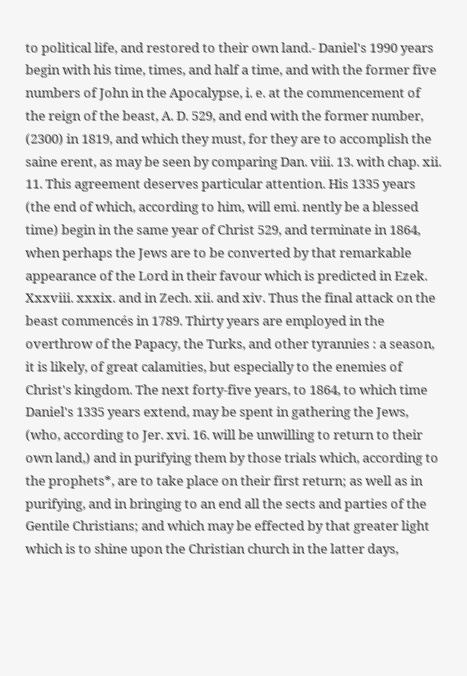to political life, and restored to their own land.- Daniel's 1990 years begin with his time, times, and half a time, and with the former five numbers of John in the Apocalypse, i. e. at the commencement of the reign of the beast, A. D. 529, and end with the former number, (2300) in 1819, and which they must, for they are to accomplish the saine erent, as may be seen by comparing Dan. viii. 13. with chap. xii. 11. This agreement deserves particular attention. His 1335 years (the end of which, according to him, will emi. nently be a blessed time) begin in the same year of Christ 529, and terminate in 1864, when perhaps the Jews are to be converted by that remarkable appearance of the Lord in their favour which is predicted in Ezek. Xxxviii. xxxix. and in Zech. xii. and xiv. Thus the final attack on the beast commencés in 1789. Thirty years are employed in the overthrow of the Papacy, the Turks, and other tyrannies : a season, it is likely, of great calamities, but especially to the enemies of Christ's kingdom. The next forty-five years, to 1864, to which time Daniel's 1335 years extend, may be spent in gathering the Jews, (who, according to Jer. xvi. 16. will be unwilling to return to their own land,) and in purifying them by those trials which, according to the prophets*, are to take place on their first return; as well as in purifying, and in bringing to an end all the sects and parties of the Gentile Christians; and which may be effected by that greater light which is to shine upon the Christian church in the latter days,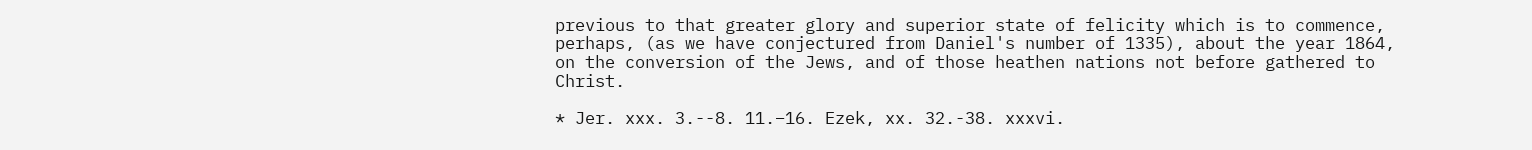previous to that greater glory and superior state of felicity which is to commence, perhaps, (as we have conjectured from Daniel's number of 1335), about the year 1864, on the conversion of the Jews, and of those heathen nations not before gathered to Christ.

* Jer. xxx. 3.--8. 11.–16. Ezek, xx. 32.-38. xxxvi.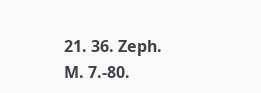21. 36. Zeph. M. 7.-80.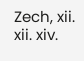Zech, xii. xii. xiv.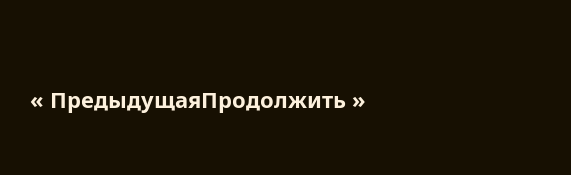« ПредыдущаяПродолжить »